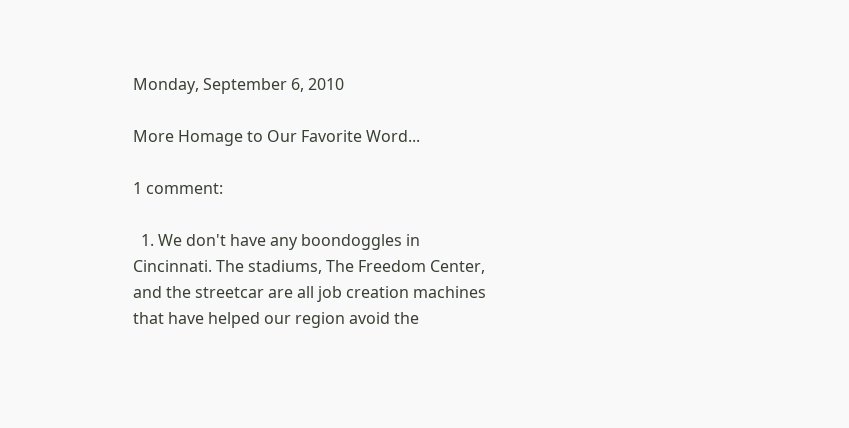Monday, September 6, 2010

More Homage to Our Favorite Word...

1 comment:

  1. We don't have any boondoggles in Cincinnati. The stadiums, The Freedom Center, and the streetcar are all job creation machines that have helped our region avoid the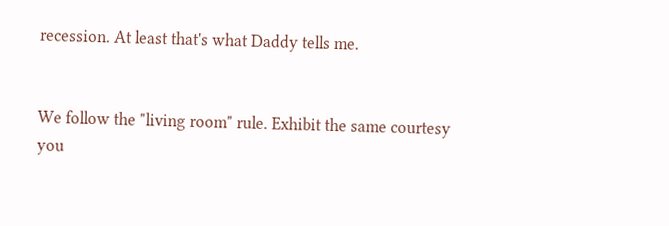recession. At least that's what Daddy tells me.


We follow the "living room" rule. Exhibit the same courtesy you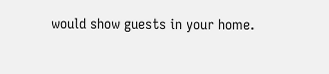would show guests in your home.